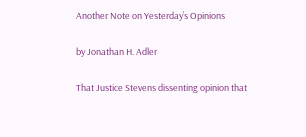Another Note on Yesterday’s Opinions

by Jonathan H. Adler

That Justice Stevens dissenting opinion that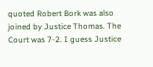quoted Robert Bork was also joined by Justice Thomas. The Court was 7-2. I guess Justice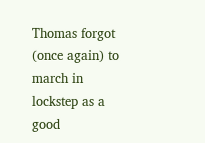Thomas forgot (once again) to march in lockstep as a good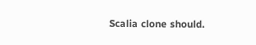Scalia clone should.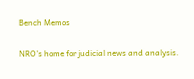Bench Memos

NRO’s home for judicial news and analysis.